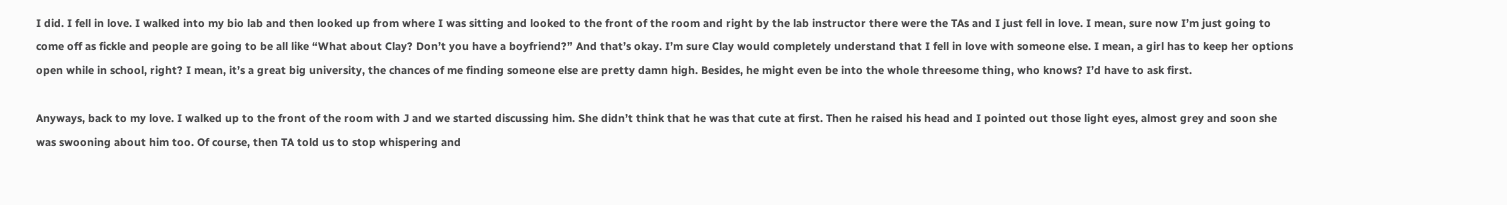I did. I fell in love. I walked into my bio lab and then looked up from where I was sitting and looked to the front of the room and right by the lab instructor there were the TAs and I just fell in love. I mean, sure now I’m just going to come off as fickle and people are going to be all like “What about Clay? Don’t you have a boyfriend?” And that’s okay. I’m sure Clay would completely understand that I fell in love with someone else. I mean, a girl has to keep her options open while in school, right? I mean, it’s a great big university, the chances of me finding someone else are pretty damn high. Besides, he might even be into the whole threesome thing, who knows? I’d have to ask first.

Anyways, back to my love. I walked up to the front of the room with J and we started discussing him. She didn’t think that he was that cute at first. Then he raised his head and I pointed out those light eyes, almost grey and soon she was swooning about him too. Of course, then TA told us to stop whispering and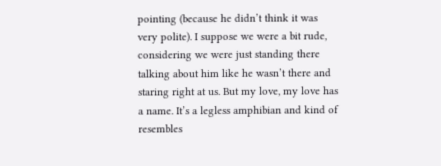pointing (because he didn’t think it was very polite). I suppose we were a bit rude, considering we were just standing there talking about him like he wasn’t there and staring right at us. But my love, my love has a name. It’s a legless amphibian and kind of resembles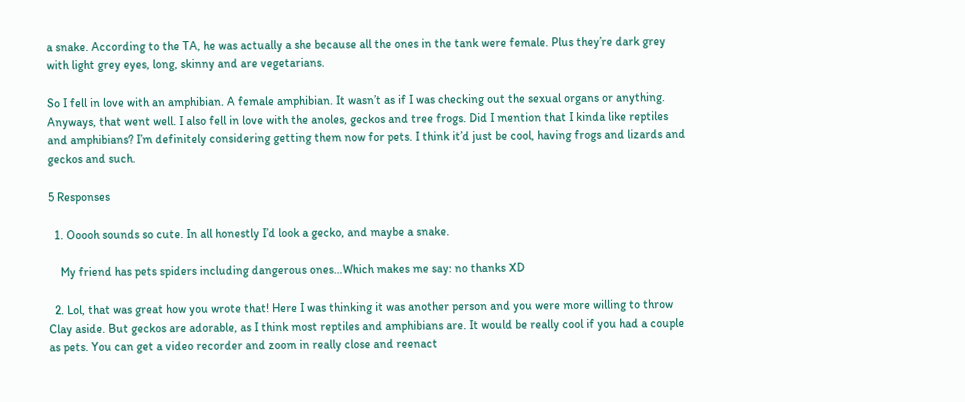a snake. According to the TA, he was actually a she because all the ones in the tank were female. Plus they’re dark grey with light grey eyes, long, skinny and are vegetarians.

So I fell in love with an amphibian. A female amphibian. It wasn’t as if I was checking out the sexual organs or anything. Anyways, that went well. I also fell in love with the anoles, geckos and tree frogs. Did I mention that I kinda like reptiles and amphibians? I’m definitely considering getting them now for pets. I think it’d just be cool, having frogs and lizards and geckos and such.

5 Responses

  1. Ooooh sounds so cute. In all honestly I’d look a gecko, and maybe a snake.

    My friend has pets spiders including dangerous ones…Which makes me say: no thanks XD

  2. Lol, that was great how you wrote that! Here I was thinking it was another person and you were more willing to throw Clay aside. But geckos are adorable, as I think most reptiles and amphibians are. It would be really cool if you had a couple as pets. You can get a video recorder and zoom in really close and reenact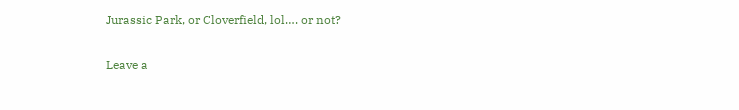Jurassic Park, or Cloverfield, lol…. or not?

Leave a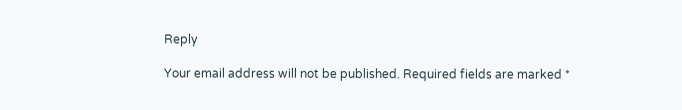Reply

Your email address will not be published. Required fields are marked *